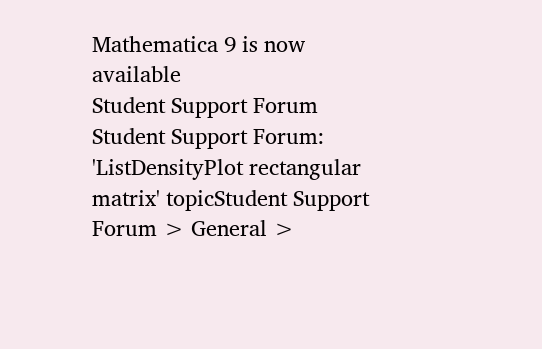Mathematica 9 is now available
Student Support Forum
Student Support Forum: 'ListDensityPlot rectangular matrix' topicStudent Support Forum > General >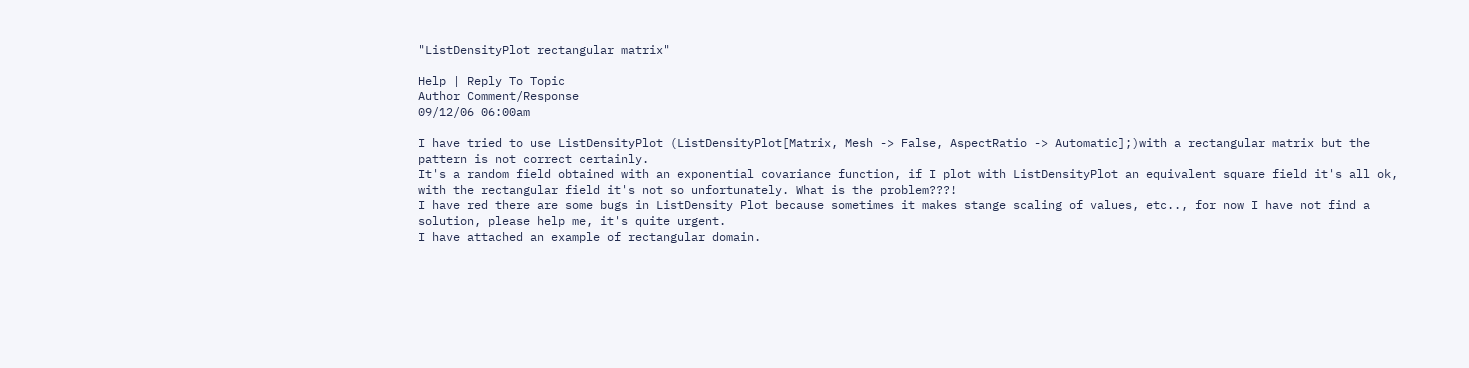"ListDensityPlot rectangular matrix"

Help | Reply To Topic
Author Comment/Response
09/12/06 06:00am

I have tried to use ListDensityPlot (ListDensityPlot[Matrix, Mesh -> False, AspectRatio -> Automatic];)with a rectangular matrix but the pattern is not correct certainly.
It's a random field obtained with an exponential covariance function, if I plot with ListDensityPlot an equivalent square field it's all ok, with the rectangular field it's not so unfortunately. What is the problem???!
I have red there are some bugs in ListDensity Plot because sometimes it makes stange scaling of values, etc.., for now I have not find a solution, please help me, it's quite urgent.
I have attached an example of rectangular domain.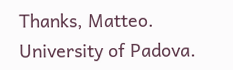Thanks, Matteo.
University of Padova.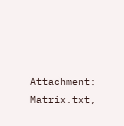Attachment: Matrix.txt,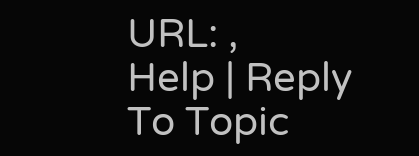URL: ,
Help | Reply To Topic